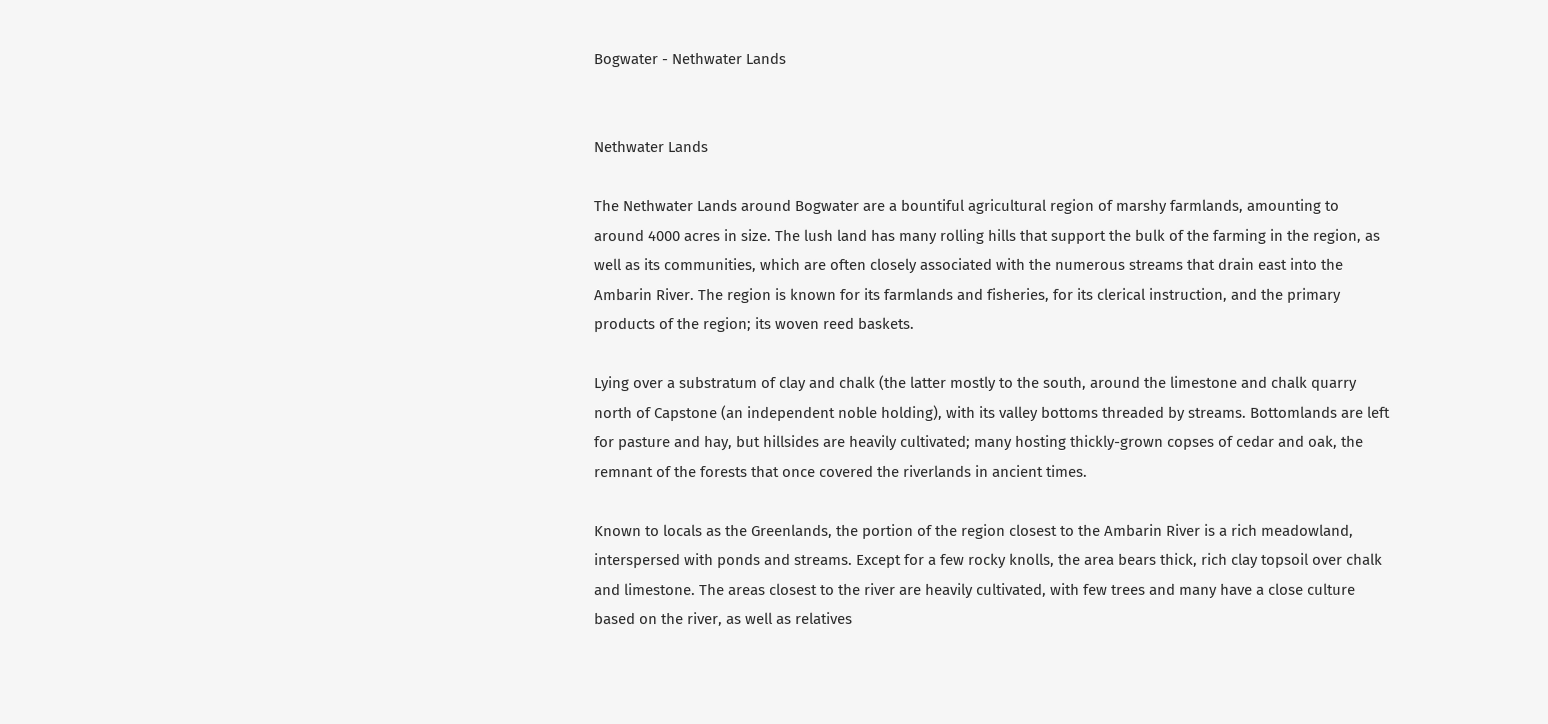Bogwater - Nethwater Lands


Nethwater Lands

The Nethwater Lands around Bogwater are a bountiful agricultural region of marshy farmlands, amounting to around 4000 acres in size. The lush land has many rolling hills that support the bulk of the farming in the region, as well as its communities, which are often closely associated with the numerous streams that drain east into the Ambarin River. The region is known for its farmlands and fisheries, for its clerical instruction, and the primary products of the region; its woven reed baskets.

Lying over a substratum of clay and chalk (the latter mostly to the south, around the limestone and chalk quarry north of Capstone (an independent noble holding), with its valley bottoms threaded by streams. Bottomlands are left for pasture and hay, but hillsides are heavily cultivated; many hosting thickly-grown copses of cedar and oak, the remnant of the forests that once covered the riverlands in ancient times.

Known to locals as the Greenlands, the portion of the region closest to the Ambarin River is a rich meadowland, interspersed with ponds and streams. Except for a few rocky knolls, the area bears thick, rich clay topsoil over chalk and limestone. The areas closest to the river are heavily cultivated, with few trees and many have a close culture based on the river, as well as relatives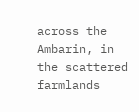across the Ambarin, in the scattered farmlands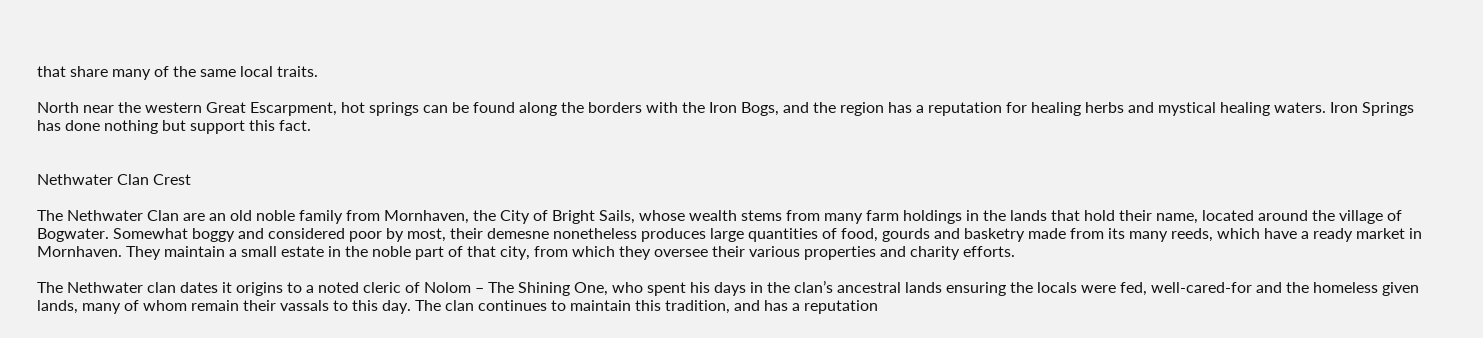that share many of the same local traits.

North near the western Great Escarpment, hot springs can be found along the borders with the Iron Bogs, and the region has a reputation for healing herbs and mystical healing waters. Iron Springs has done nothing but support this fact.


Nethwater Clan Crest

The Nethwater Clan are an old noble family from Mornhaven, the City of Bright Sails, whose wealth stems from many farm holdings in the lands that hold their name, located around the village of Bogwater. Somewhat boggy and considered poor by most, their demesne nonetheless produces large quantities of food, gourds and basketry made from its many reeds, which have a ready market in Mornhaven. They maintain a small estate in the noble part of that city, from which they oversee their various properties and charity efforts.

The Nethwater clan dates it origins to a noted cleric of Nolom – The Shining One, who spent his days in the clan’s ancestral lands ensuring the locals were fed, well-cared-for and the homeless given lands, many of whom remain their vassals to this day. The clan continues to maintain this tradition, and has a reputation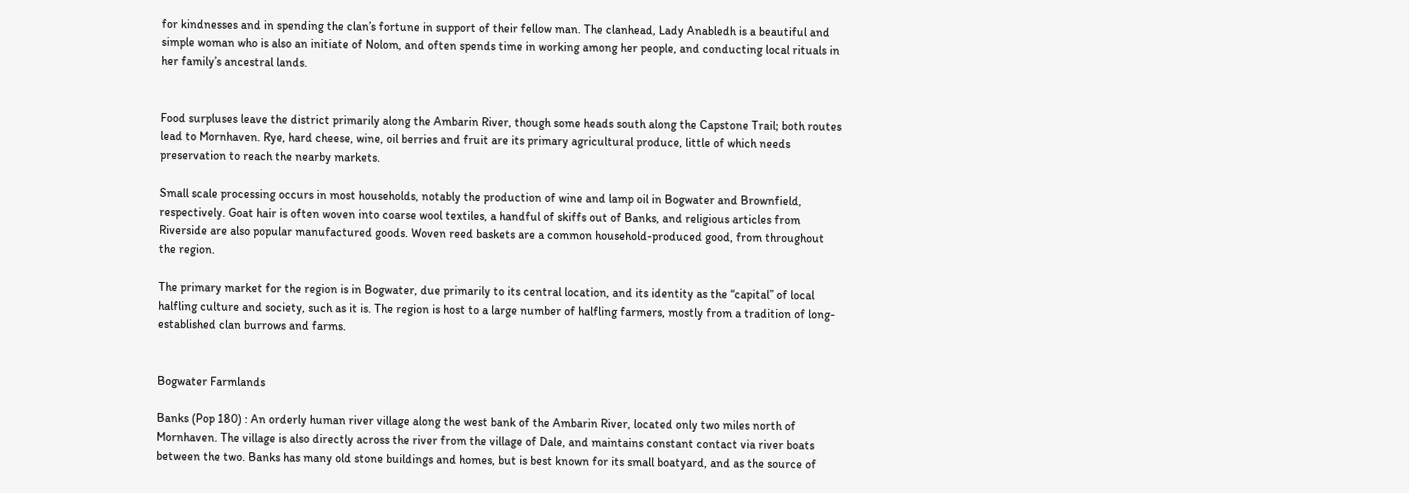for kindnesses and in spending the clan’s fortune in support of their fellow man. The clanhead, Lady Anabledh is a beautiful and simple woman who is also an initiate of Nolom, and often spends time in working among her people, and conducting local rituals in her family’s ancestral lands.


Food surpluses leave the district primarily along the Ambarin River, though some heads south along the Capstone Trail; both routes lead to Mornhaven. Rye, hard cheese, wine, oil berries and fruit are its primary agricultural produce, little of which needs preservation to reach the nearby markets.

Small scale processing occurs in most households, notably the production of wine and lamp oil in Bogwater and Brownfield, respectively. Goat hair is often woven into coarse wool textiles, a handful of skiffs out of Banks, and religious articles from Riverside are also popular manufactured goods. Woven reed baskets are a common household-produced good, from throughout the region.

The primary market for the region is in Bogwater, due primarily to its central location, and its identity as the “capital” of local halfling culture and society, such as it is. The region is host to a large number of halfling farmers, mostly from a tradition of long-established clan burrows and farms.


Bogwater Farmlands

Banks (Pop 180) : An orderly human river village along the west bank of the Ambarin River, located only two miles north of Mornhaven. The village is also directly across the river from the village of Dale, and maintains constant contact via river boats between the two. Banks has many old stone buildings and homes, but is best known for its small boatyard, and as the source of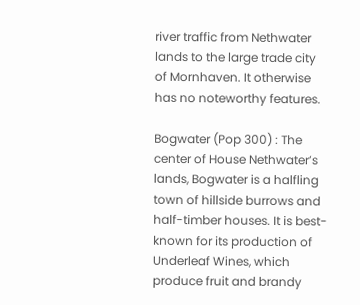river traffic from Nethwater lands to the large trade city of Mornhaven. It otherwise has no noteworthy features.

Bogwater (Pop 300) : The center of House Nethwater’s lands, Bogwater is a halfling town of hillside burrows and half-timber houses. It is best-known for its production of Underleaf Wines, which produce fruit and brandy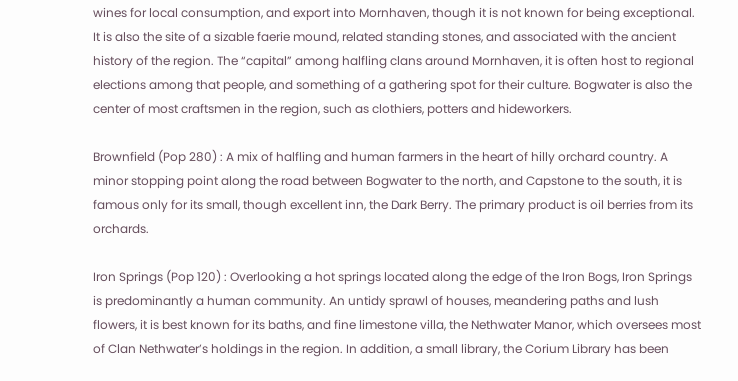wines for local consumption, and export into Mornhaven, though it is not known for being exceptional. It is also the site of a sizable faerie mound, related standing stones, and associated with the ancient history of the region. The “capital” among halfling clans around Mornhaven, it is often host to regional elections among that people, and something of a gathering spot for their culture. Bogwater is also the center of most craftsmen in the region, such as clothiers, potters and hideworkers.

Brownfield (Pop 280) : A mix of halfling and human farmers in the heart of hilly orchard country. A minor stopping point along the road between Bogwater to the north, and Capstone to the south, it is famous only for its small, though excellent inn, the Dark Berry. The primary product is oil berries from its orchards.

Iron Springs (Pop 120) : Overlooking a hot springs located along the edge of the Iron Bogs, Iron Springs is predominantly a human community. An untidy sprawl of houses, meandering paths and lush flowers, it is best known for its baths, and fine limestone villa, the Nethwater Manor, which oversees most of Clan Nethwater’s holdings in the region. In addition, a small library, the Corium Library has been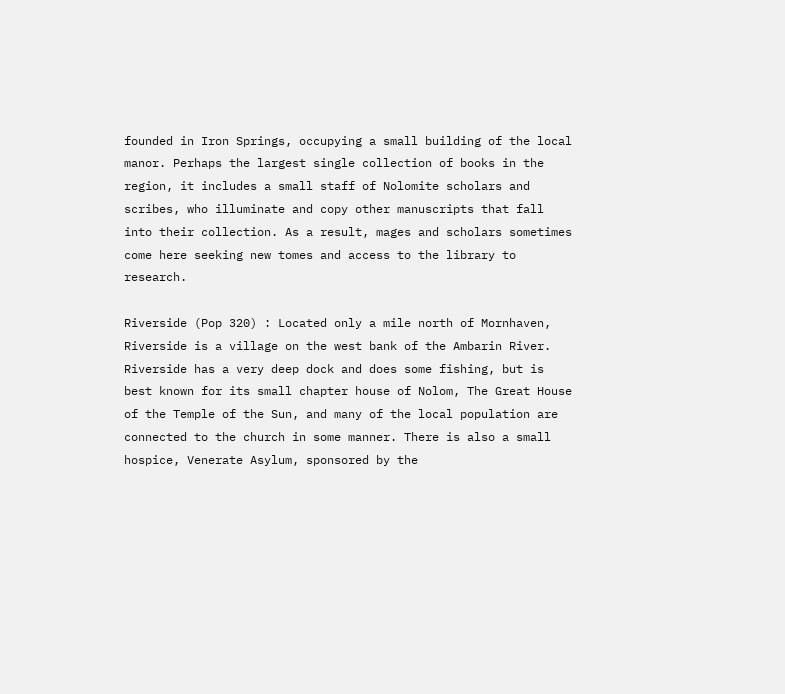founded in Iron Springs, occupying a small building of the local manor. Perhaps the largest single collection of books in the region, it includes a small staff of Nolomite scholars and scribes, who illuminate and copy other manuscripts that fall into their collection. As a result, mages and scholars sometimes come here seeking new tomes and access to the library to research.

Riverside (Pop 320) : Located only a mile north of Mornhaven, Riverside is a village on the west bank of the Ambarin River. Riverside has a very deep dock and does some fishing, but is best known for its small chapter house of Nolom, The Great House of the Temple of the Sun, and many of the local population are connected to the church in some manner. There is also a small hospice, Venerate Asylum, sponsored by the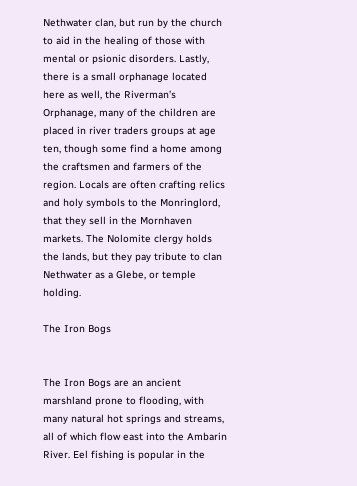Nethwater clan, but run by the church to aid in the healing of those with mental or psionic disorders. Lastly, there is a small orphanage located here as well, the Riverman’s Orphanage, many of the children are placed in river traders groups at age ten, though some find a home among the craftsmen and farmers of the region. Locals are often crafting relics and holy symbols to the Monringlord, that they sell in the Mornhaven markets. The Nolomite clergy holds the lands, but they pay tribute to clan Nethwater as a Glebe, or temple holding.

The Iron Bogs


The Iron Bogs are an ancient marshland prone to flooding, with many natural hot springs and streams, all of which flow east into the Ambarin River. Eel fishing is popular in the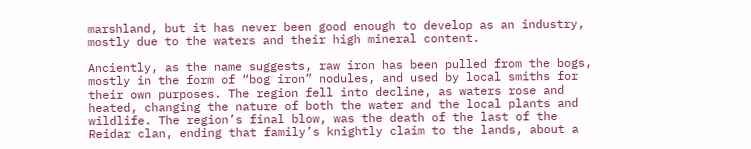marshland, but it has never been good enough to develop as an industry, mostly due to the waters and their high mineral content.

Anciently, as the name suggests, raw iron has been pulled from the bogs, mostly in the form of “bog iron” nodules, and used by local smiths for their own purposes. The region fell into decline, as waters rose and heated, changing the nature of both the water and the local plants and wildlife. The region’s final blow, was the death of the last of the Reidar clan, ending that family’s knightly claim to the lands, about a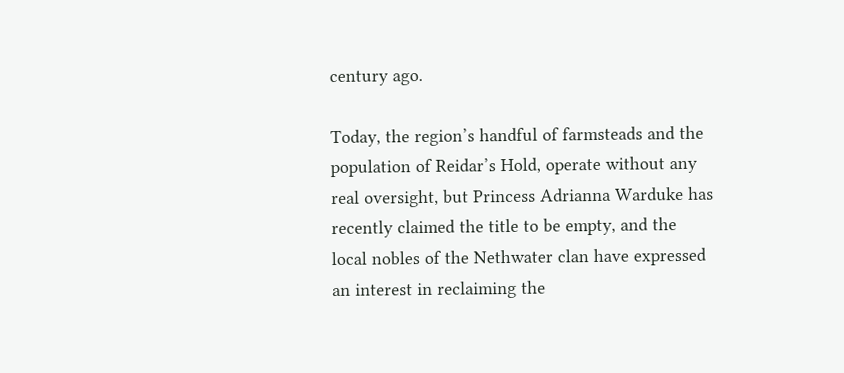century ago.

Today, the region’s handful of farmsteads and the population of Reidar’s Hold, operate without any real oversight, but Princess Adrianna Warduke has recently claimed the title to be empty, and the local nobles of the Nethwater clan have expressed an interest in reclaiming the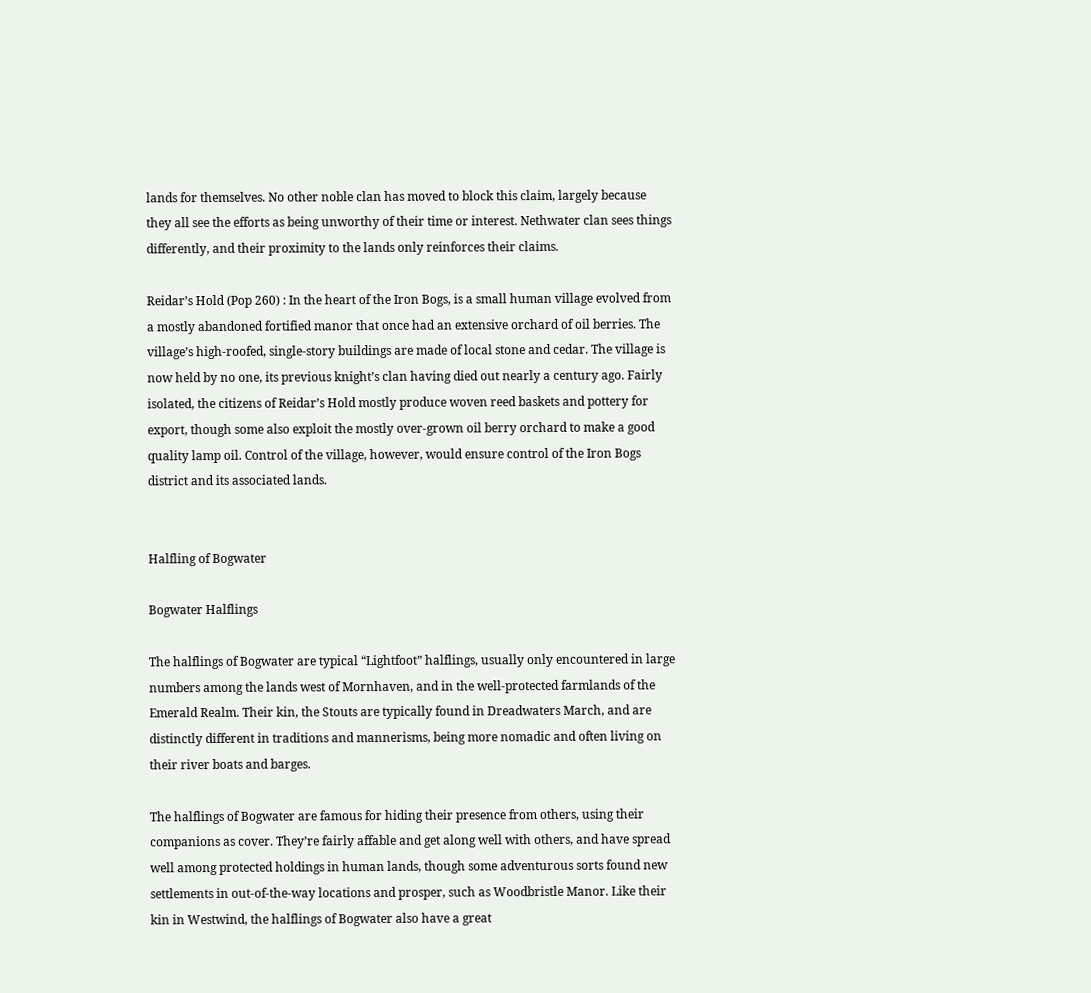lands for themselves. No other noble clan has moved to block this claim, largely because they all see the efforts as being unworthy of their time or interest. Nethwater clan sees things differently, and their proximity to the lands only reinforces their claims.

Reidar’s Hold (Pop 260) : In the heart of the Iron Bogs, is a small human village evolved from a mostly abandoned fortified manor that once had an extensive orchard of oil berries. The village’s high-roofed, single-story buildings are made of local stone and cedar. The village is now held by no one, its previous knight’s clan having died out nearly a century ago. Fairly isolated, the citizens of Reidar’s Hold mostly produce woven reed baskets and pottery for export, though some also exploit the mostly over-grown oil berry orchard to make a good quality lamp oil. Control of the village, however, would ensure control of the Iron Bogs district and its associated lands.


Halfling of Bogwater

Bogwater Halflings

The halflings of Bogwater are typical “Lightfoot” halflings, usually only encountered in large numbers among the lands west of Mornhaven, and in the well-protected farmlands of the Emerald Realm. Their kin, the Stouts are typically found in Dreadwaters March, and are distinctly different in traditions and mannerisms, being more nomadic and often living on their river boats and barges.

The halflings of Bogwater are famous for hiding their presence from others, using their companions as cover. They’re fairly affable and get along well with others, and have spread well among protected holdings in human lands, though some adventurous sorts found new settlements in out-of-the-way locations and prosper, such as Woodbristle Manor. Like their kin in Westwind, the halflings of Bogwater also have a great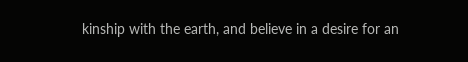kinship with the earth, and believe in a desire for an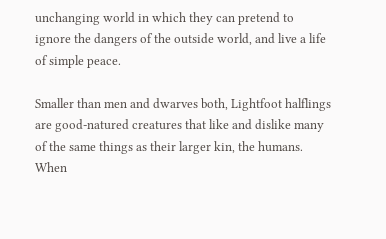unchanging world in which they can pretend to ignore the dangers of the outside world, and live a life of simple peace.

Smaller than men and dwarves both, Lightfoot halflings are good-natured creatures that like and dislike many of the same things as their larger kin, the humans. When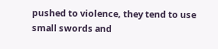pushed to violence, they tend to use small swords and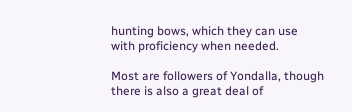hunting bows, which they can use with proficiency when needed.

Most are followers of Yondalla, though there is also a great deal of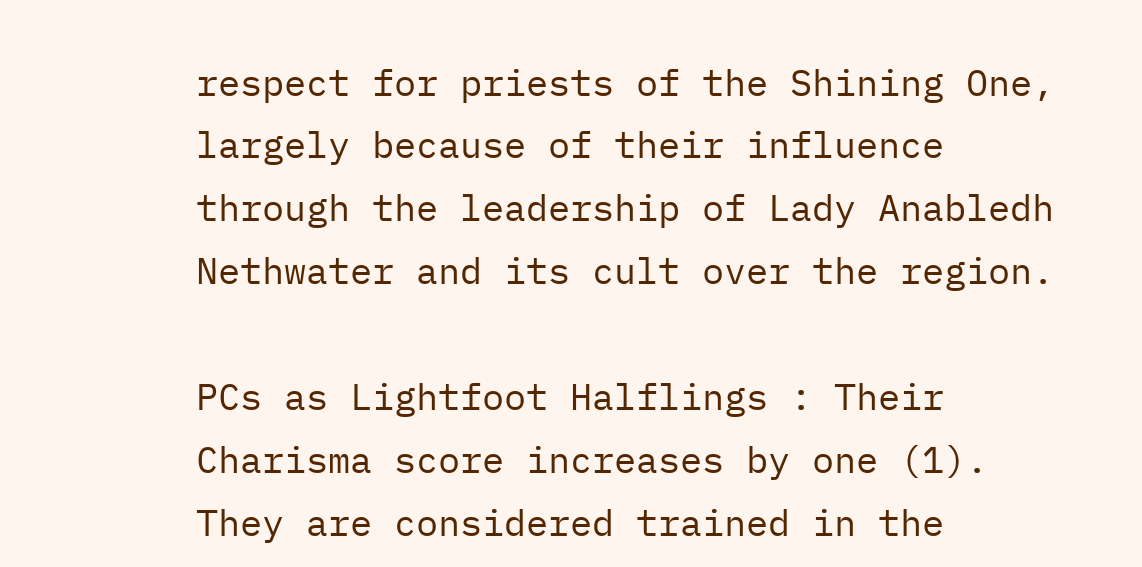respect for priests of the Shining One, largely because of their influence through the leadership of Lady Anabledh Nethwater and its cult over the region.

PCs as Lightfoot Halflings : Their Charisma score increases by one (1). They are considered trained in the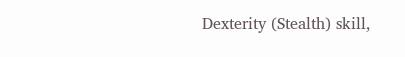Dexterity (Stealth) skill,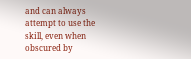and can always attempt to use the skill, even when obscured by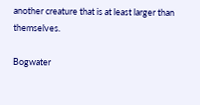another creature that is at least larger than themselves.

Bogwater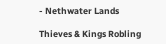- Nethwater Lands

Thieves & Kings Robling